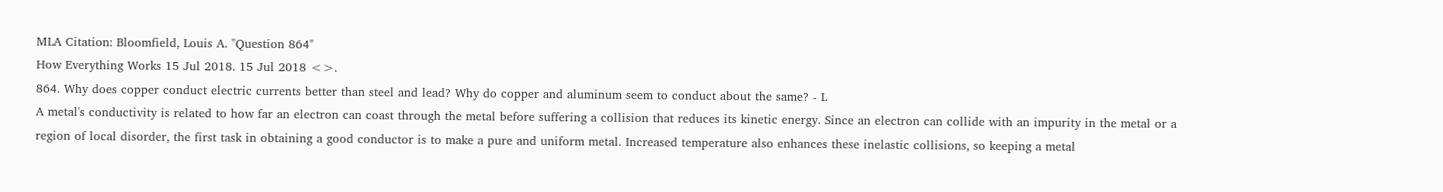MLA Citation: Bloomfield, Louis A. "Question 864"
How Everything Works 15 Jul 2018. 15 Jul 2018 <>.
864. Why does copper conduct electric currents better than steel and lead? Why do copper and aluminum seem to conduct about the same? - L
A metal's conductivity is related to how far an electron can coast through the metal before suffering a collision that reduces its kinetic energy. Since an electron can collide with an impurity in the metal or a region of local disorder, the first task in obtaining a good conductor is to make a pure and uniform metal. Increased temperature also enhances these inelastic collisions, so keeping a metal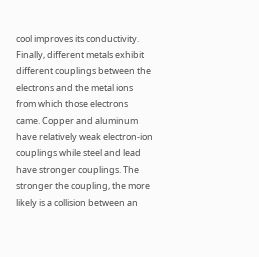cool improves its conductivity. Finally, different metals exhibit different couplings between the electrons and the metal ions from which those electrons came. Copper and aluminum have relatively weak electron-ion couplings while steel and lead have stronger couplings. The stronger the coupling, the more likely is a collision between an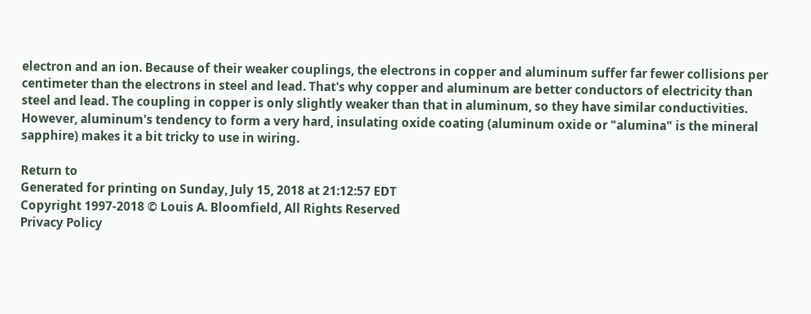electron and an ion. Because of their weaker couplings, the electrons in copper and aluminum suffer far fewer collisions per centimeter than the electrons in steel and lead. That's why copper and aluminum are better conductors of electricity than steel and lead. The coupling in copper is only slightly weaker than that in aluminum, so they have similar conductivities. However, aluminum's tendency to form a very hard, insulating oxide coating (aluminum oxide or "alumina" is the mineral sapphire) makes it a bit tricky to use in wiring.

Return to
Generated for printing on Sunday, July 15, 2018 at 21:12:57 EDT
Copyright 1997-2018 © Louis A. Bloomfield, All Rights Reserved
Privacy Policy